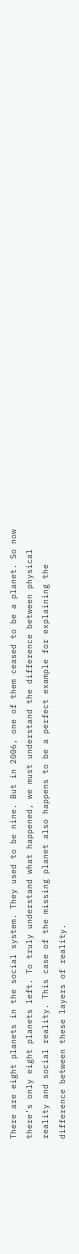There are eight planets in the social system. They used to be nine. But in 2006, one of them ceased to be a planet. So now there’s only eight planets left. To truly understand what happened, we must understand the difference between physical reality and social reality. This case of the missing planet also happens to be a perfect example for explaining the difference between these layers of reality.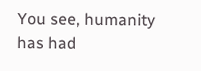You see, humanity has had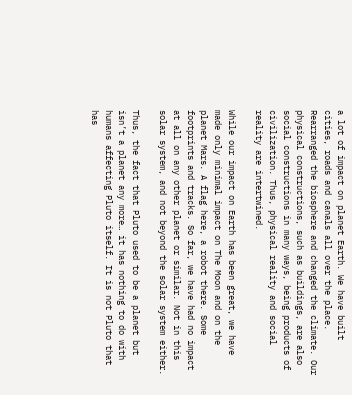a lot of impact on planet Earth. We have built cities, roads and canals all over the place. Rearranged the biosphere and changed the climate. Our physical constructions, such as buildings, are also social constructions in many ways, being products of civilization. Thus, physical reality and social reality are intertwined.

While our impact on Earth has been great, we have made only minimal impact on The Moon and on the planet Mars. A flag here, a robot there. Some footprints and tracks. So far, we have had no impact at all on any other planet or similar. Not in this solar system, and not beyond the solar system either.

Thus, the fact that Pluto used to be a planet but isn’t a planet any more… it has nothing to do with humans affecting Pluto itself. It is not Pluto that has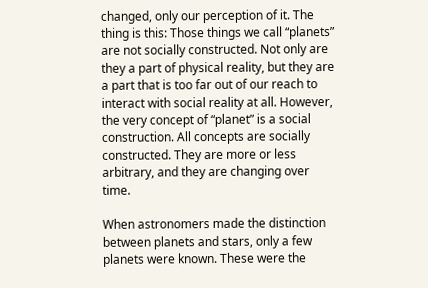changed, only our perception of it. The thing is this: Those things we call “planets” are not socially constructed. Not only are they a part of physical reality, but they are a part that is too far out of our reach to interact with social reality at all. However, the very concept of “planet” is a social construction. All concepts are socially constructed. They are more or less arbitrary, and they are changing over time.

When astronomers made the distinction between planets and stars, only a few planets were known. These were the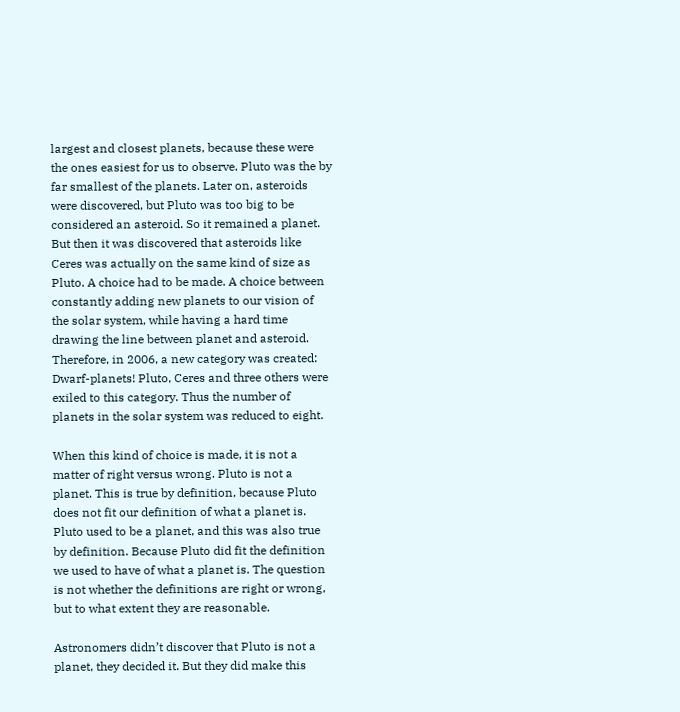largest and closest planets, because these were the ones easiest for us to observe. Pluto was the by far smallest of the planets. Later on, asteroids were discovered, but Pluto was too big to be considered an asteroid. So it remained a planet. But then it was discovered that asteroids like Ceres was actually on the same kind of size as Pluto. A choice had to be made. A choice between constantly adding new planets to our vision of the solar system, while having a hard time drawing the line between planet and asteroid. Therefore, in 2006, a new category was created: Dwarf-planets! Pluto, Ceres and three others were exiled to this category. Thus the number of planets in the solar system was reduced to eight.

When this kind of choice is made, it is not a matter of right versus wrong. Pluto is not a planet. This is true by definition, because Pluto does not fit our definition of what a planet is. Pluto used to be a planet, and this was also true by definition. Because Pluto did fit the definition we used to have of what a planet is. The question is not whether the definitions are right or wrong, but to what extent they are reasonable.

Astronomers didn’t discover that Pluto is not a planet, they decided it. But they did make this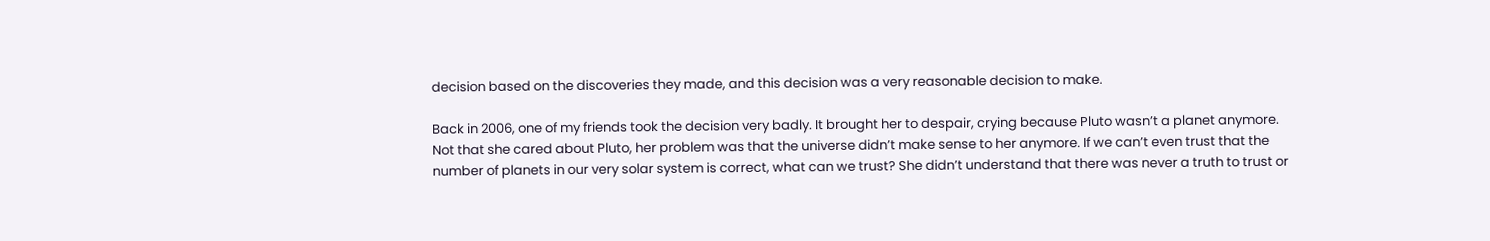decision based on the discoveries they made, and this decision was a very reasonable decision to make.

Back in 2006, one of my friends took the decision very badly. It brought her to despair, crying because Pluto wasn’t a planet anymore. Not that she cared about Pluto, her problem was that the universe didn’t make sense to her anymore. If we can’t even trust that the number of planets in our very solar system is correct, what can we trust? She didn’t understand that there was never a truth to trust or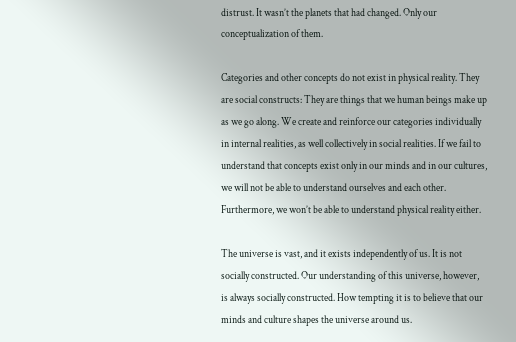distrust. It wasn’t the planets that had changed. Only our conceptualization of them.

Categories and other concepts do not exist in physical reality. They are social constructs: They are things that we human beings make up as we go along. We create and reinforce our categories individually in internal realities, as well collectively in social realities. If we fail to understand that concepts exist only in our minds and in our cultures, we will not be able to understand ourselves and each other. Furthermore, we won’t be able to understand physical reality either.

The universe is vast, and it exists independently of us. It is not socially constructed. Our understanding of this universe, however, is always socially constructed. How tempting it is to believe that our minds and culture shapes the universe around us.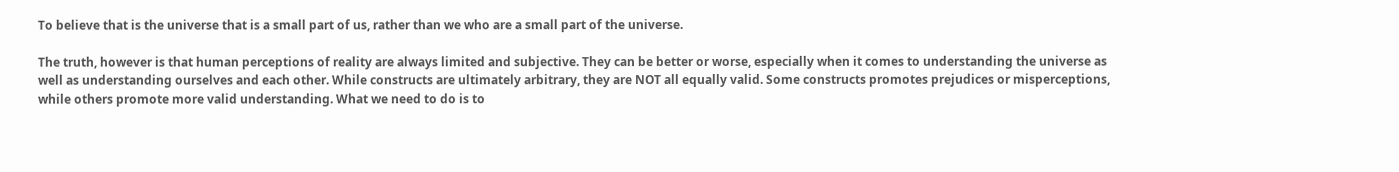To believe that is the universe that is a small part of us, rather than we who are a small part of the universe.

The truth, however is that human perceptions of reality are always limited and subjective. They can be better or worse, especially when it comes to understanding the universe as well as understanding ourselves and each other. While constructs are ultimately arbitrary, they are NOT all equally valid. Some constructs promotes prejudices or misperceptions, while others promote more valid understanding. What we need to do is to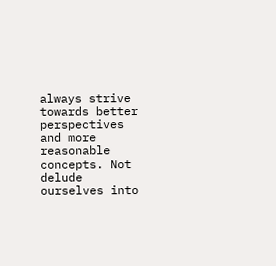always strive towards better perspectives and more reasonable concepts. Not delude ourselves into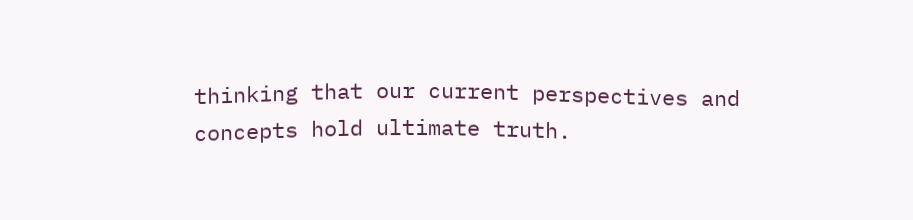thinking that our current perspectives and concepts hold ultimate truth.